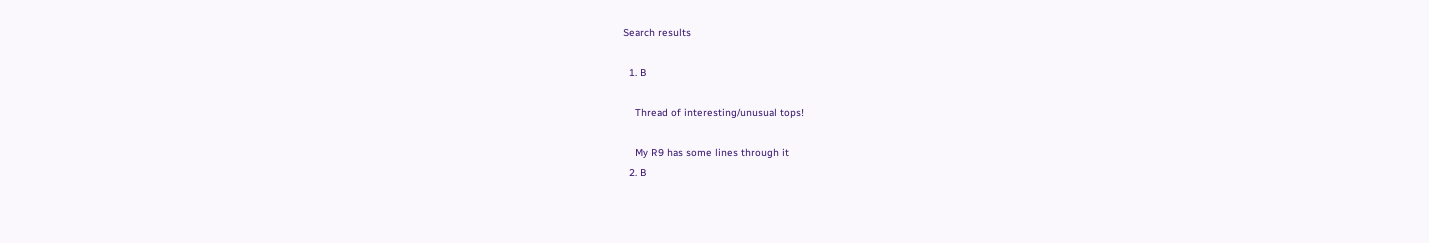Search results

  1. B

    Thread of interesting/unusual tops!

    My R9 has some lines through it
  2. B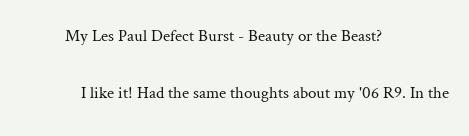My Les Paul Defect Burst - Beauty or the Beast?

    I like it! Had the same thoughts about my '06 R9. In the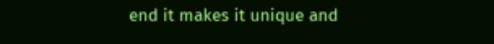end it makes it unique and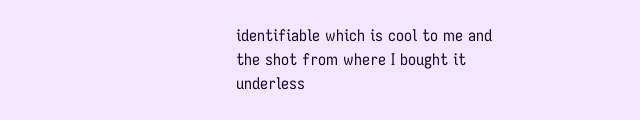identifiable which is cool to me and the shot from where I bought it underless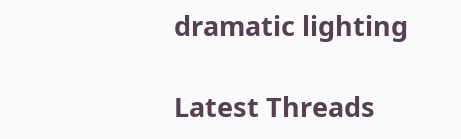dramatic lighting

Latest Threads